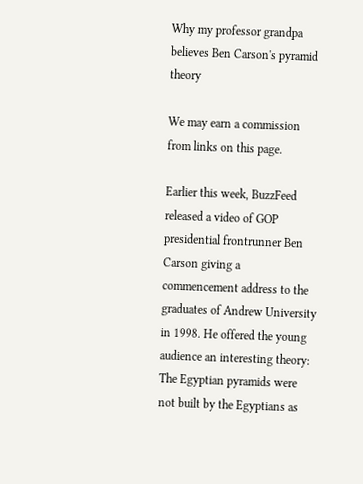Why my professor grandpa believes Ben Carson's pyramid theory

We may earn a commission from links on this page.

Earlier this week, BuzzFeed released a video of GOP presidential frontrunner Ben Carson giving a commencement address to the graduates of Andrew University in 1998. He offered the young audience an interesting theory: The Egyptian pyramids were not built by the Egyptians as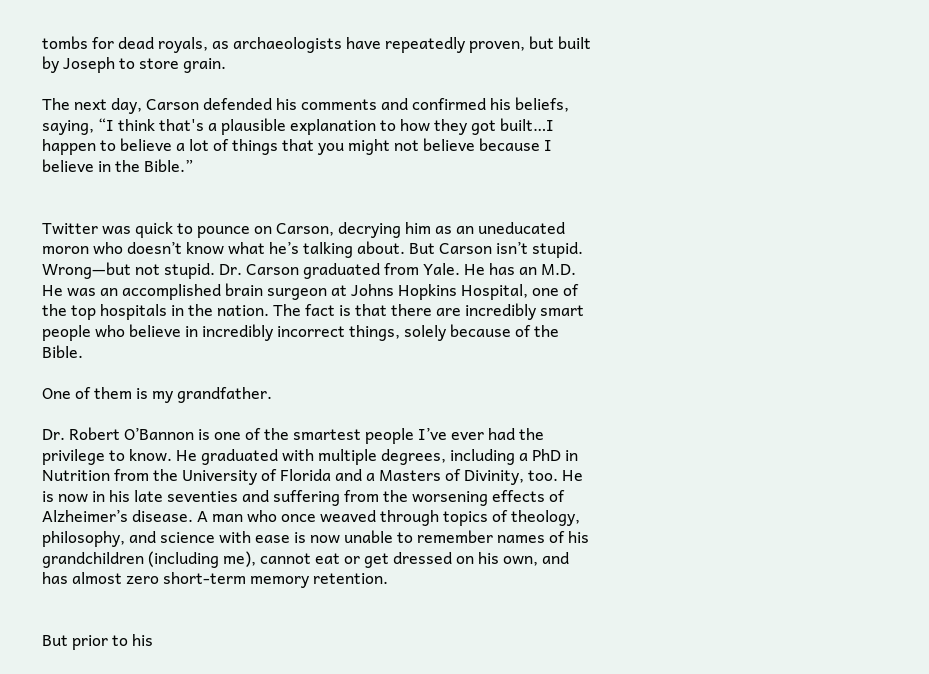tombs for dead royals, as archaeologists have repeatedly proven, but built by Joseph to store grain.

The next day, Carson defended his comments and confirmed his beliefs, saying, “I think that's a plausible explanation to how they got built…I happen to believe a lot of things that you might not believe because I believe in the Bible.”


Twitter was quick to pounce on Carson, decrying him as an uneducated moron who doesn’t know what he’s talking about. But Carson isn’t stupid. Wrong—but not stupid. Dr. Carson graduated from Yale. He has an M.D. He was an accomplished brain surgeon at Johns Hopkins Hospital, one of the top hospitals in the nation. The fact is that there are incredibly smart people who believe in incredibly incorrect things, solely because of the Bible.

One of them is my grandfather.

Dr. Robert O’Bannon is one of the smartest people I’ve ever had the privilege to know. He graduated with multiple degrees, including a PhD in Nutrition from the University of Florida and a Masters of Divinity, too. He is now in his late seventies and suffering from the worsening effects of Alzheimer’s disease. A man who once weaved through topics of theology, philosophy, and science with ease is now unable to remember names of his grandchildren (including me), cannot eat or get dressed on his own, and has almost zero short-term memory retention.


But prior to his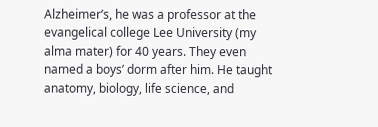Alzheimer’s, he was a professor at the evangelical college Lee University (my alma mater) for 40 years. They even named a boys’ dorm after him. He taught anatomy, biology, life science, and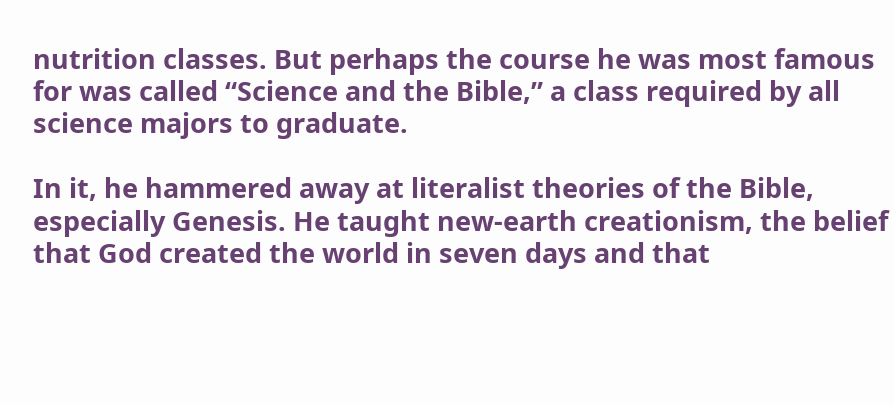nutrition classes. But perhaps the course he was most famous for was called “Science and the Bible,” a class required by all science majors to graduate.

In it, he hammered away at literalist theories of the Bible, especially Genesis. He taught new-earth creationism, the belief that God created the world in seven days and that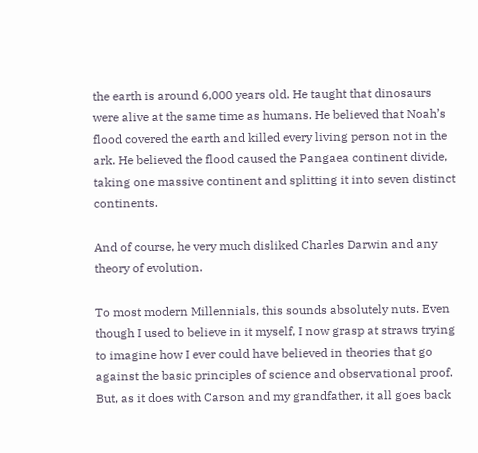the earth is around 6,000 years old. He taught that dinosaurs were alive at the same time as humans. He believed that Noah’s flood covered the earth and killed every living person not in the ark. He believed the flood caused the Pangaea continent divide, taking one massive continent and splitting it into seven distinct continents.

And of course, he very much disliked Charles Darwin and any theory of evolution.

To most modern Millennials, this sounds absolutely nuts. Even though I used to believe in it myself, I now grasp at straws trying to imagine how I ever could have believed in theories that go against the basic principles of science and observational proof. But, as it does with Carson and my grandfather, it all goes back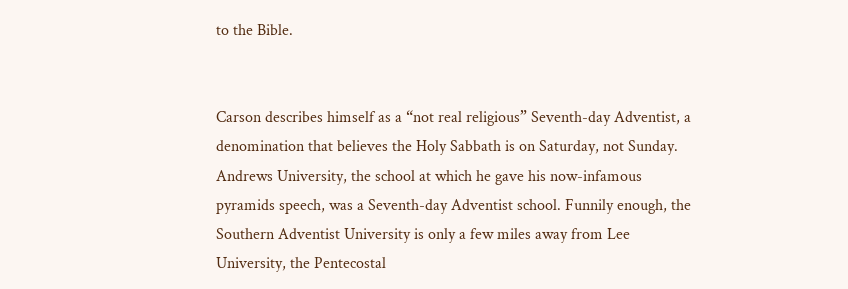to the Bible.


Carson describes himself as a “not real religious” Seventh-day Adventist, a denomination that believes the Holy Sabbath is on Saturday, not Sunday. Andrews University, the school at which he gave his now-infamous pyramids speech, was a Seventh-day Adventist school. Funnily enough, the Southern Adventist University is only a few miles away from Lee University, the Pentecostal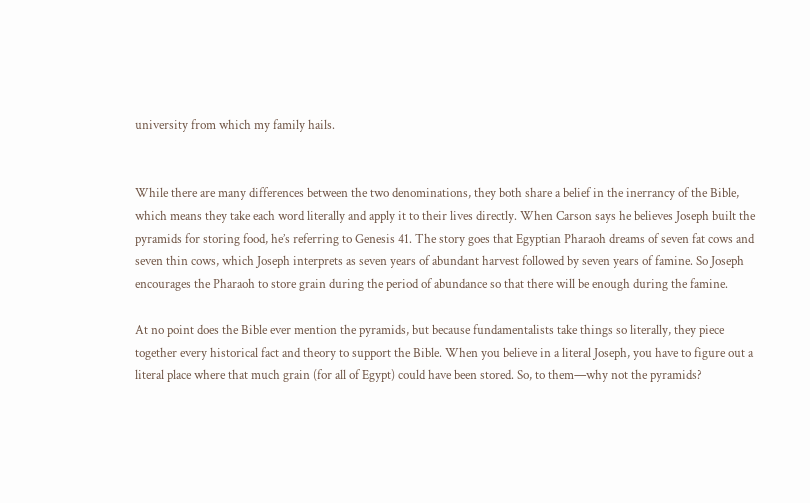university from which my family hails.


While there are many differences between the two denominations, they both share a belief in the inerrancy of the Bible, which means they take each word literally and apply it to their lives directly. When Carson says he believes Joseph built the pyramids for storing food, he’s referring to Genesis 41. The story goes that Egyptian Pharaoh dreams of seven fat cows and seven thin cows, which Joseph interprets as seven years of abundant harvest followed by seven years of famine. So Joseph encourages the Pharaoh to store grain during the period of abundance so that there will be enough during the famine.

At no point does the Bible ever mention the pyramids, but because fundamentalists take things so literally, they piece together every historical fact and theory to support the Bible. When you believe in a literal Joseph, you have to figure out a literal place where that much grain (for all of Egypt) could have been stored. So, to them—why not the pyramids?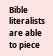Bible literalists are able to piece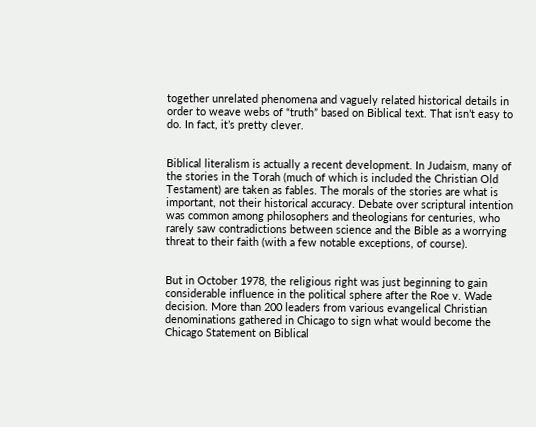together unrelated phenomena and vaguely related historical details in order to weave webs of “truth” based on Biblical text. That isn’t easy to do. In fact, it’s pretty clever.


Biblical literalism is actually a recent development. In Judaism, many of the stories in the Torah (much of which is included the Christian Old Testament) are taken as fables. The morals of the stories are what is important, not their historical accuracy. Debate over scriptural intention was common among philosophers and theologians for centuries, who rarely saw contradictions between science and the Bible as a worrying threat to their faith (with a few notable exceptions, of course).


But in October 1978, the religious right was just beginning to gain considerable influence in the political sphere after the Roe v. Wade decision. More than 200 leaders from various evangelical Christian denominations gathered in Chicago to sign what would become the Chicago Statement on Biblical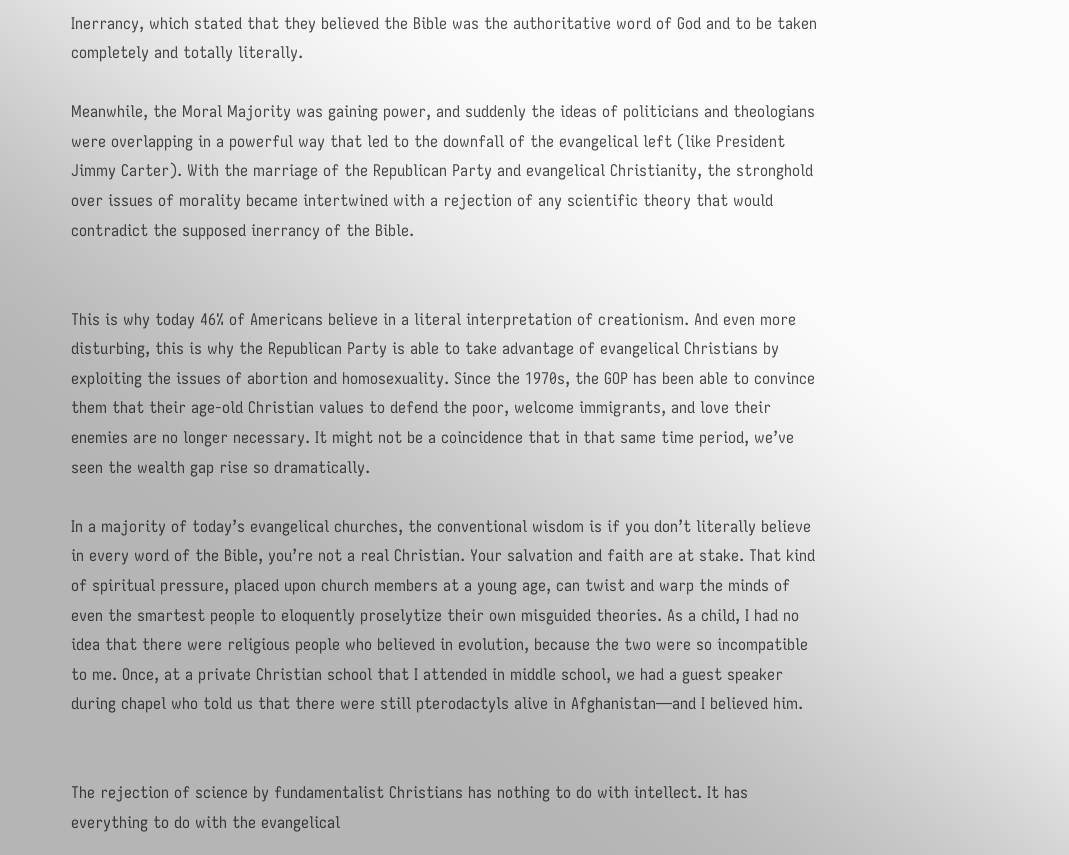Inerrancy, which stated that they believed the Bible was the authoritative word of God and to be taken completely and totally literally.

Meanwhile, the Moral Majority was gaining power, and suddenly the ideas of politicians and theologians were overlapping in a powerful way that led to the downfall of the evangelical left (like President Jimmy Carter). With the marriage of the Republican Party and evangelical Christianity, the stronghold over issues of morality became intertwined with a rejection of any scientific theory that would contradict the supposed inerrancy of the Bible.


This is why today 46% of Americans believe in a literal interpretation of creationism. And even more disturbing, this is why the Republican Party is able to take advantage of evangelical Christians by exploiting the issues of abortion and homosexuality. Since the 1970s, the GOP has been able to convince them that their age-old Christian values to defend the poor, welcome immigrants, and love their enemies are no longer necessary. It might not be a coincidence that in that same time period, we’ve seen the wealth gap rise so dramatically.

In a majority of today’s evangelical churches, the conventional wisdom is if you don’t literally believe in every word of the Bible, you’re not a real Christian. Your salvation and faith are at stake. That kind of spiritual pressure, placed upon church members at a young age, can twist and warp the minds of even the smartest people to eloquently proselytize their own misguided theories. As a child, I had no idea that there were religious people who believed in evolution, because the two were so incompatible to me. Once, at a private Christian school that I attended in middle school, we had a guest speaker during chapel who told us that there were still pterodactyls alive in Afghanistan—and I believed him.


The rejection of science by fundamentalist Christians has nothing to do with intellect. It has everything to do with the evangelical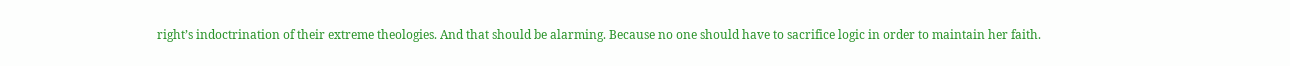right’s indoctrination of their extreme theologies. And that should be alarming. Because no one should have to sacrifice logic in order to maintain her faith.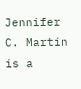Jennifer C. Martin is a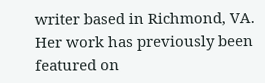writer based in Richmond, VA. Her work has previously been featured on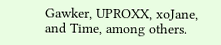Gawker, UPROXX, xoJane, and Time, among others.